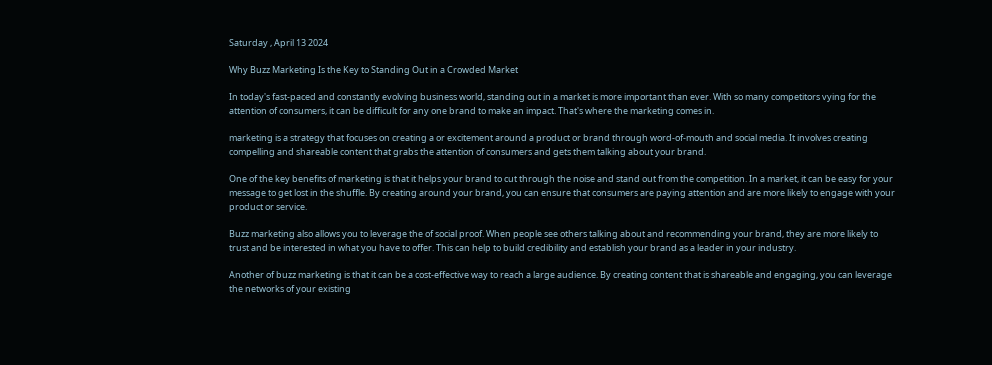Saturday , April 13 2024

Why Buzz Marketing Is the Key to Standing Out in a Crowded Market

In today's fast-paced and constantly evolving business world, standing out in a market is more important than ever. With so many competitors vying for the attention of consumers, it can be difficult for any one brand to make an impact. That's where the marketing comes in.

marketing is a strategy that focuses on creating a or excitement around a product or brand through word-of-mouth and social media. It involves creating compelling and shareable content that grabs the attention of consumers and gets them talking about your brand.

One of the key benefits of marketing is that it helps your brand to cut through the noise and stand out from the competition. In a market, it can be easy for your message to get lost in the shuffle. By creating around your brand, you can ensure that consumers are paying attention and are more likely to engage with your product or service.

Buzz marketing also allows you to leverage the of social proof. When people see others talking about and recommending your brand, they are more likely to trust and be interested in what you have to offer. This can help to build credibility and establish your brand as a leader in your industry.

Another of buzz marketing is that it can be a cost-effective way to reach a large audience. By creating content that is shareable and engaging, you can leverage the networks of your existing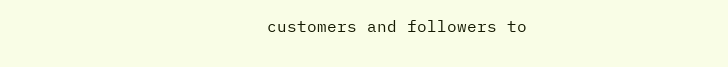customers and followers to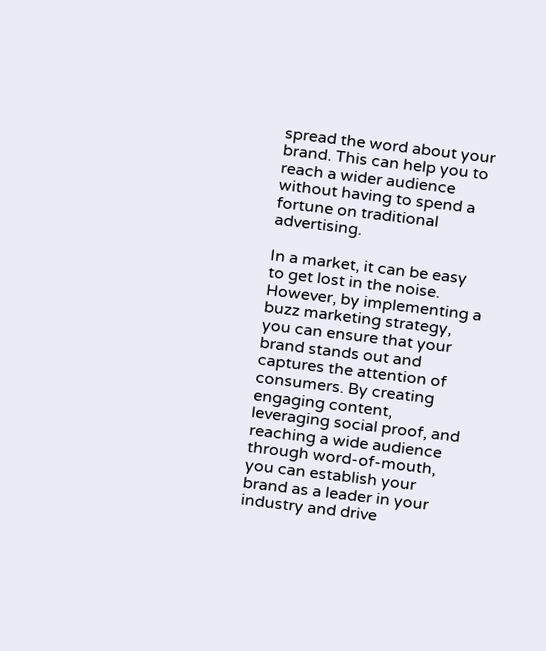spread the word about your brand. This can help you to reach a wider audience without having to spend a fortune on traditional advertising.

In a market, it can be easy to get lost in the noise. However, by implementing a buzz marketing strategy, you can ensure that your brand stands out and captures the attention of consumers. By creating engaging content, leveraging social proof, and reaching a wide audience through word-of-mouth, you can establish your brand as a leader in your industry and drive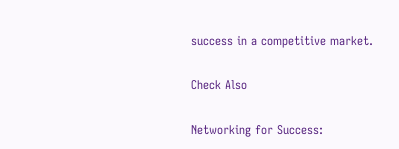success in a competitive market.

Check Also

Networking for Success: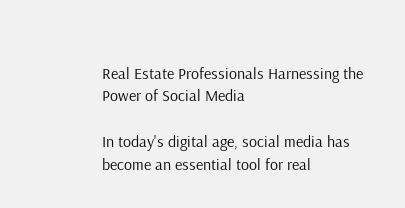Real Estate Professionals Harnessing the Power of Social Media

In today's digital age, social media has become an essential tool for real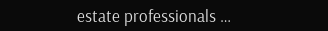estate professionals …